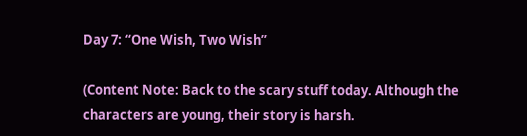Day 7: “One Wish, Two Wish”

(Content Note: Back to the scary stuff today. Although the characters are young, their story is harsh.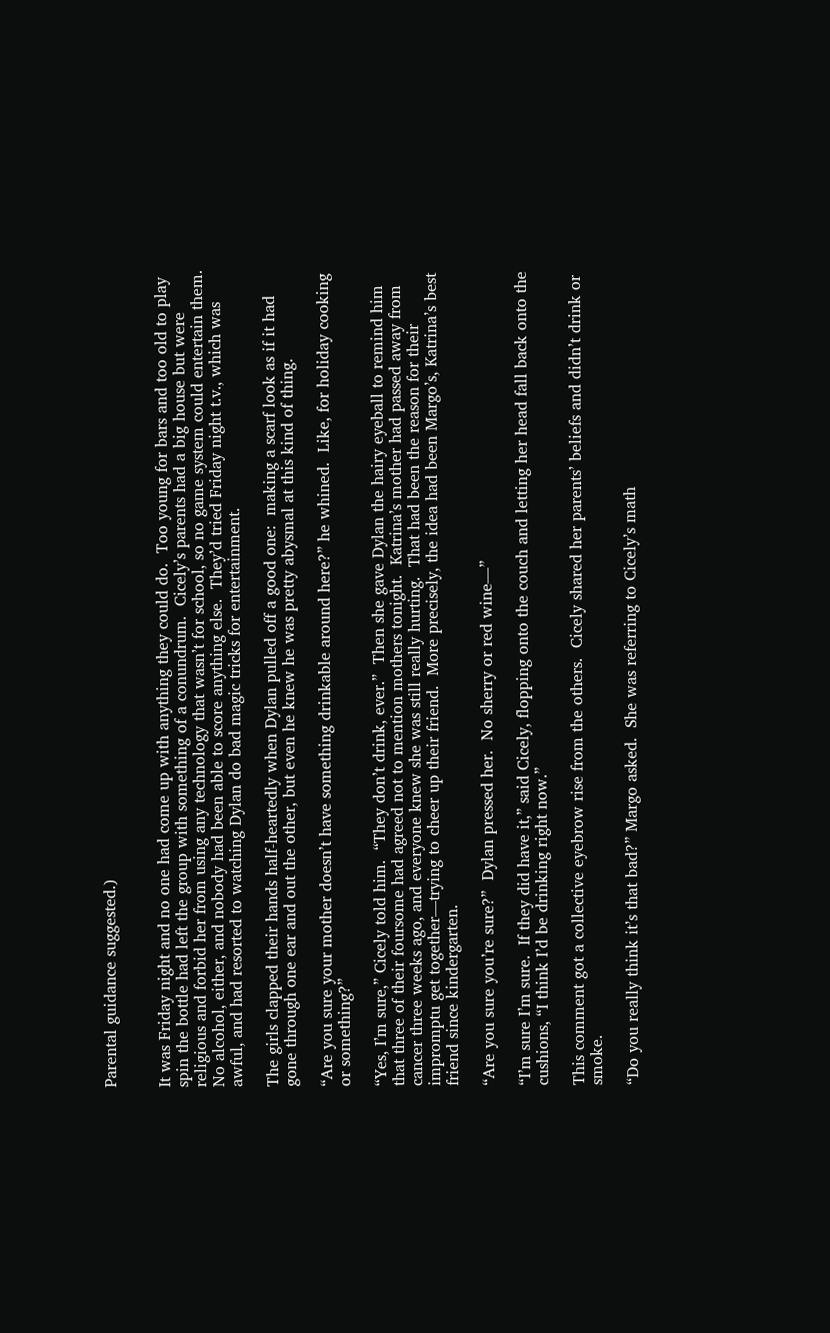Parental guidance suggested.)


It was Friday night and no one had come up with anything they could do.  Too young for bars and too old to play spin the bottle had left the group with something of a conundrum.  Cicely’s parents had a big house but were religious and forbid her from using any technology that wasn’t for school, so no game system could entertain them.  No alcohol, either, and nobody had been able to score anything else.  They’d tried Friday night t.v., which was awful, and had resorted to watching Dylan do bad magic tricks for entertainment.

The girls clapped their hands half-heartedly when Dylan pulled off a good one:  making a scarf look as if it had gone through one ear and out the other, but even he knew he was pretty abysmal at this kind of thing.

“Are you sure your mother doesn’t have something drinkable around here?” he whined.  Like, for holiday cooking or something?”

“Yes, I’m sure,” Cicely told him.  “They don’t drink, ever.”  Then she gave Dylan the hairy eyeball to remind him that three of their foursome had agreed not to mention mothers tonight.  Katrina’s mother had passed away from cancer three weeks ago, and everyone knew she was still really hurting.  That had been the reason for their impromptu get together—trying to cheer up their friend.  More precisely, the idea had been Margo’s, Katrina’s best friend since kindergarten.

“Are you sure you’re sure?”  Dylan pressed her.  No sherry or red wine—”

“I’m sure I’m sure.  If they did have it,” said Cicely, flopping onto the couch and letting her head fall back onto the cushions, “I think I’d be drinking right now.”

This comment got a collective eyebrow rise from the others.  Cicely shared her parents’ beliefs and didn’t drink or smoke.

“Do you really think it’s that bad?” Margo asked.  She was referring to Cicely’s math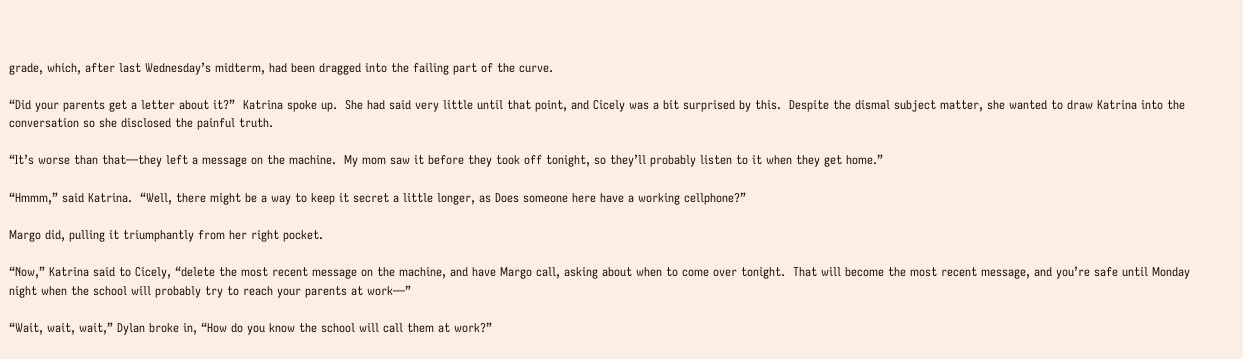grade, which, after last Wednesday’s midterm, had been dragged into the failing part of the curve.

“Did your parents get a letter about it?”  Katrina spoke up.  She had said very little until that point, and Cicely was a bit surprised by this.  Despite the dismal subject matter, she wanted to draw Katrina into the conversation so she disclosed the painful truth.

“It’s worse than that—they left a message on the machine.  My mom saw it before they took off tonight, so they’ll probably listen to it when they get home.”

“Hmmm,” said Katrina.  “Well, there might be a way to keep it secret a little longer, as Does someone here have a working cellphone?”

Margo did, pulling it triumphantly from her right pocket.

“Now,” Katrina said to Cicely, “delete the most recent message on the machine, and have Margo call, asking about when to come over tonight.  That will become the most recent message, and you’re safe until Monday night when the school will probably try to reach your parents at work—”

“Wait, wait, wait,” Dylan broke in, “How do you know the school will call them at work?”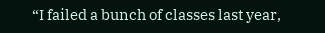“I failed a bunch of classes last year,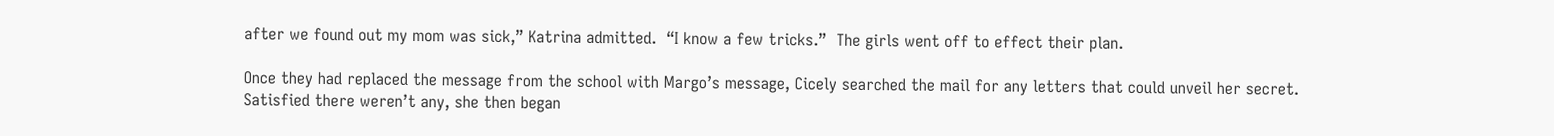after we found out my mom was sick,” Katrina admitted.  “I know a few tricks.”  The girls went off to effect their plan.

Once they had replaced the message from the school with Margo’s message, Cicely searched the mail for any letters that could unveil her secret.  Satisfied there weren’t any, she then began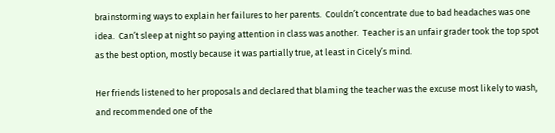brainstorming ways to explain her failures to her parents.  Couldn’t concentrate due to bad headaches was one idea.  Can’t sleep at night so paying attention in class was another.  Teacher is an unfair grader took the top spot as the best option, mostly because it was partially true, at least in Cicely’s mind.

Her friends listened to her proposals and declared that blaming the teacher was the excuse most likely to wash, and recommended one of the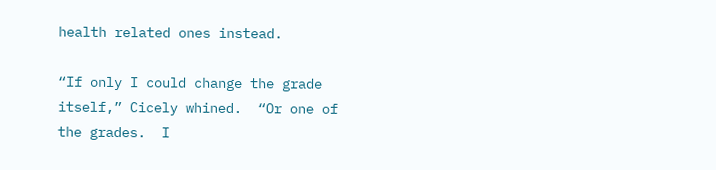health related ones instead.

“If only I could change the grade itself,” Cicely whined.  “Or one of the grades.  I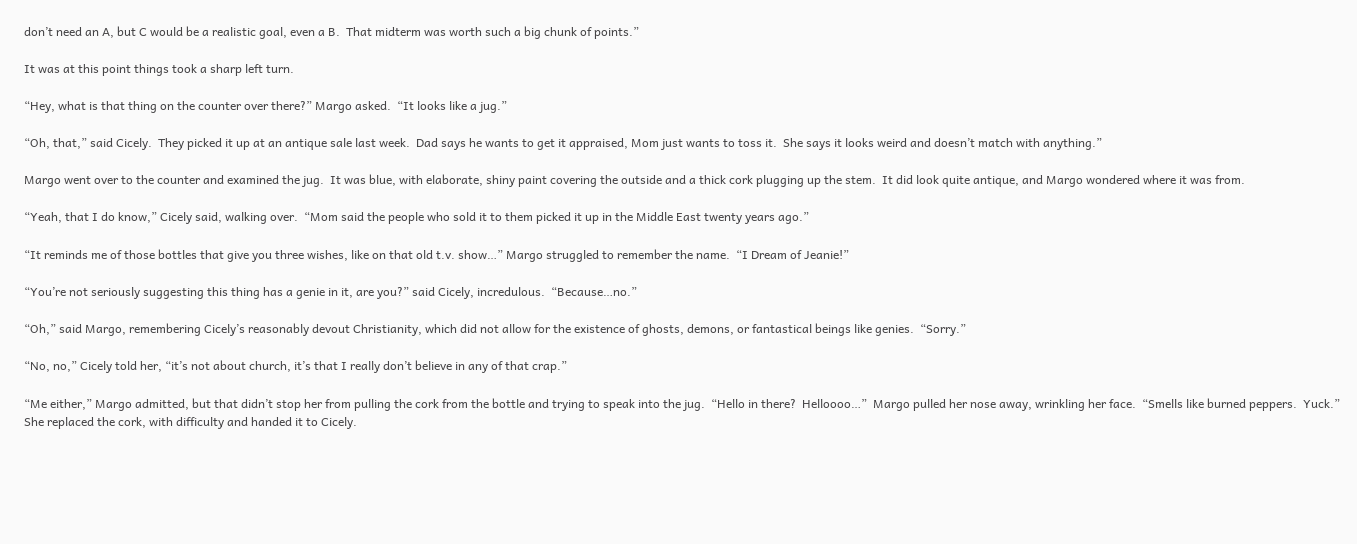don’t need an A, but C would be a realistic goal, even a B.  That midterm was worth such a big chunk of points.”

It was at this point things took a sharp left turn.

“Hey, what is that thing on the counter over there?” Margo asked.  “It looks like a jug.”

“Oh, that,” said Cicely.  They picked it up at an antique sale last week.  Dad says he wants to get it appraised, Mom just wants to toss it.  She says it looks weird and doesn’t match with anything.”

Margo went over to the counter and examined the jug.  It was blue, with elaborate, shiny paint covering the outside and a thick cork plugging up the stem.  It did look quite antique, and Margo wondered where it was from.

“Yeah, that I do know,” Cicely said, walking over.  “Mom said the people who sold it to them picked it up in the Middle East twenty years ago.”

“It reminds me of those bottles that give you three wishes, like on that old t.v. show…” Margo struggled to remember the name.  “I Dream of Jeanie!”

“You’re not seriously suggesting this thing has a genie in it, are you?” said Cicely, incredulous.  “Because…no.”

“Oh,” said Margo, remembering Cicely’s reasonably devout Christianity, which did not allow for the existence of ghosts, demons, or fantastical beings like genies.  “Sorry.”

“No, no,” Cicely told her, “it’s not about church, it’s that I really don’t believe in any of that crap.”

“Me either,” Margo admitted, but that didn’t stop her from pulling the cork from the bottle and trying to speak into the jug.  “Hello in there?  Helloooo…”  Margo pulled her nose away, wrinkling her face.  “Smells like burned peppers.  Yuck.”  She replaced the cork, with difficulty and handed it to Cicely.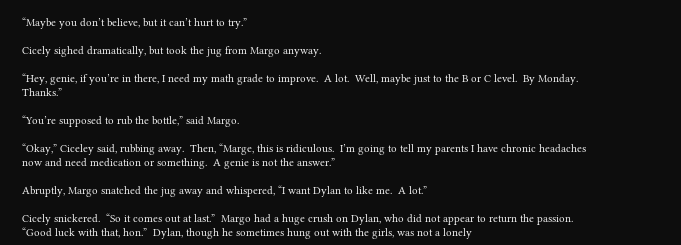“Maybe you don’t believe, but it can’t hurt to try.”

Cicely sighed dramatically, but took the jug from Margo anyway.

“Hey, genie, if you’re in there, I need my math grade to improve.  A lot.  Well, maybe just to the B or C level.  By Monday.  Thanks.”

“You’re supposed to rub the bottle,” said Margo.

“Okay,” Ciceley said, rubbing away.  Then, “Marge, this is ridiculous.  I’m going to tell my parents I have chronic headaches now and need medication or something.  A genie is not the answer.”

Abruptly, Margo snatched the jug away and whispered, “I want Dylan to like me.  A lot.”

Cicely snickered.  “So it comes out at last.”  Margo had a huge crush on Dylan, who did not appear to return the passion.  “Good luck with that, hon.”  Dylan, though he sometimes hung out with the girls, was not a lonely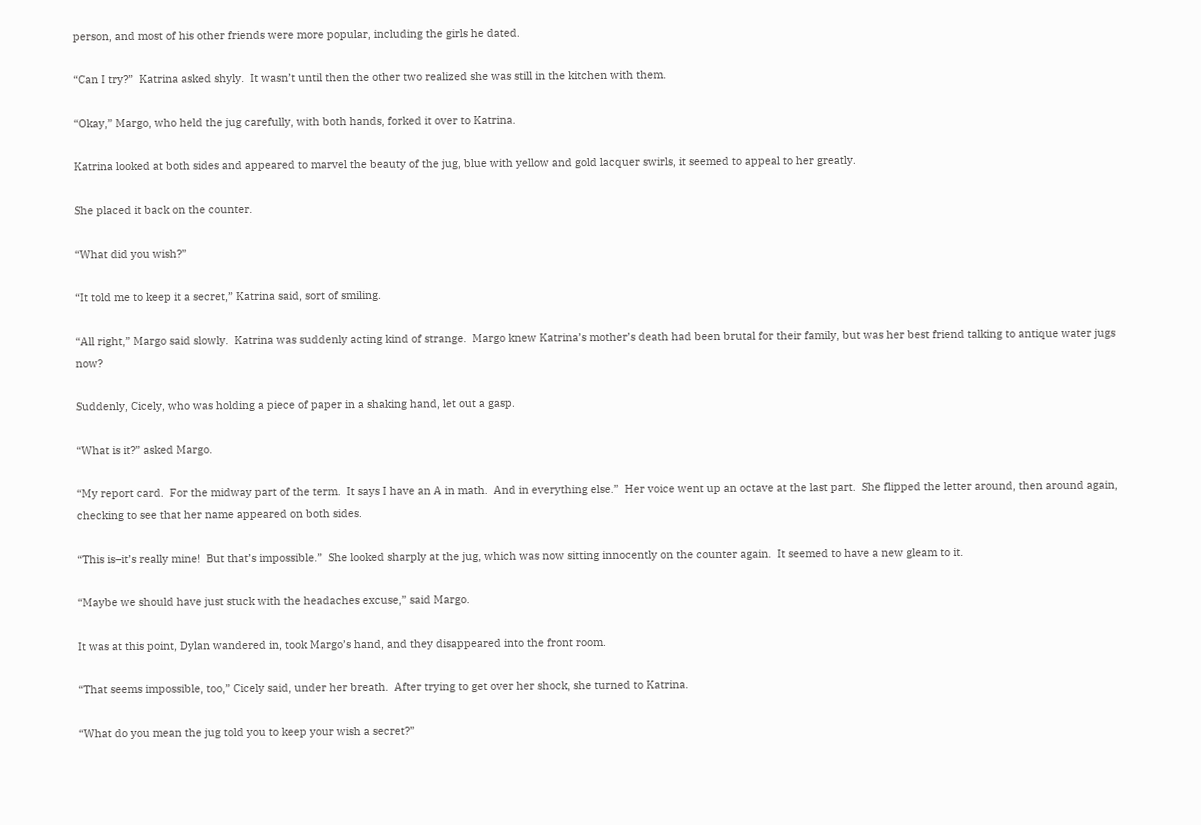person, and most of his other friends were more popular, including the girls he dated.

“Can I try?”  Katrina asked shyly.  It wasn’t until then the other two realized she was still in the kitchen with them.

“Okay,” Margo, who held the jug carefully, with both hands, forked it over to Katrina.

Katrina looked at both sides and appeared to marvel the beauty of the jug, blue with yellow and gold lacquer swirls, it seemed to appeal to her greatly.

She placed it back on the counter.

“What did you wish?”

“It told me to keep it a secret,” Katrina said, sort of smiling.

“All right,” Margo said slowly.  Katrina was suddenly acting kind of strange.  Margo knew Katrina’s mother’s death had been brutal for their family, but was her best friend talking to antique water jugs now?

Suddenly, Cicely, who was holding a piece of paper in a shaking hand, let out a gasp.

“What is it?” asked Margo.

“My report card.  For the midway part of the term.  It says I have an A in math.  And in everything else.”  Her voice went up an octave at the last part.  She flipped the letter around, then around again, checking to see that her name appeared on both sides.

“This is–it’s really mine!  But that’s impossible.”  She looked sharply at the jug, which was now sitting innocently on the counter again.  It seemed to have a new gleam to it.

“Maybe we should have just stuck with the headaches excuse,” said Margo.

It was at this point, Dylan wandered in, took Margo’s hand, and they disappeared into the front room.

“That seems impossible, too,” Cicely said, under her breath.  After trying to get over her shock, she turned to Katrina.

“What do you mean the jug told you to keep your wish a secret?”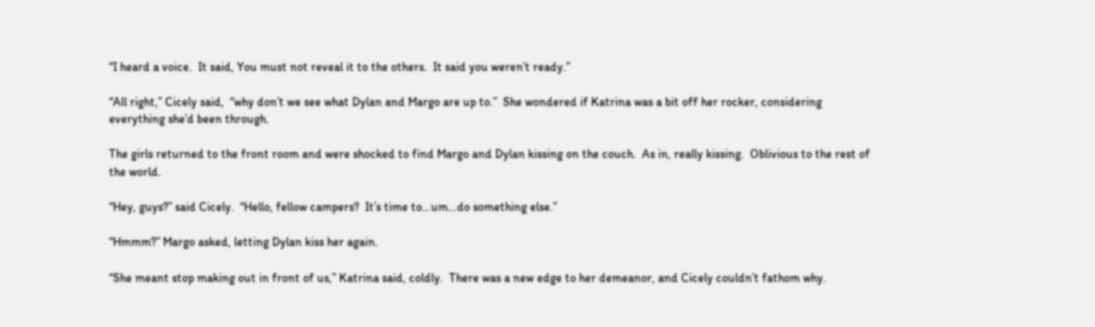“I heard a voice.  It said, You must not reveal it to the others.  It said you weren’t ready.”

“All right,” Cicely said,  “why don’t we see what Dylan and Margo are up to.”  She wondered if Katrina was a bit off her rocker, considering everything she’d been through.

The girls returned to the front room and were shocked to find Margo and Dylan kissing on the couch.  As in, really kissing.  Oblivious to the rest of the world.

“Hey, guys?” said Cicely.  “Hello, fellow campers?  It’s time to…um…do something else.”

“Hmmm?” Margo asked, letting Dylan kiss her again.

“She meant stop making out in front of us,” Katrina said, coldly.  There was a new edge to her demeanor, and Cicely couldn’t fathom why.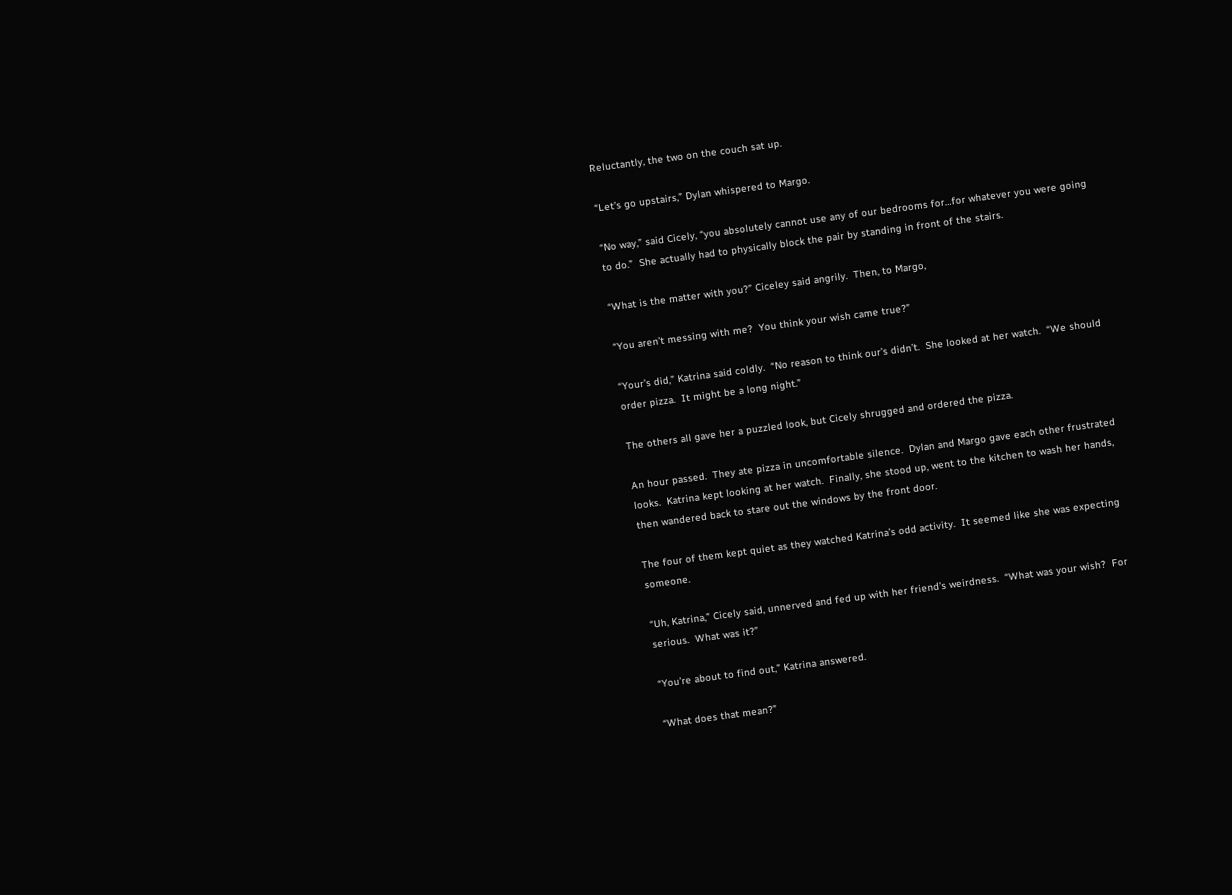Reluctantly, the two on the couch sat up.

“Let’s go upstairs,” Dylan whispered to Margo.

“No way,” said Cicely, “you absolutely cannot use any of our bedrooms for…for whatever you were going to do.”  She actually had to physically block the pair by standing in front of the stairs.

“What is the matter with you?” Ciceley said angrily.  Then, to Margo,

“You aren’t messing with me?  You think your wish came true?”

“Your’s did,” Katrina said coldly.  “No reason to think our’s didn’t.  She looked at her watch.  “We should order pizza.  It might be a long night.”

The others all gave her a puzzled look, but Cicely shrugged and ordered the pizza.

An hour passed.  They ate pizza in uncomfortable silence.  Dylan and Margo gave each other frustrated looks.  Katrina kept looking at her watch.  Finally, she stood up, went to the kitchen to wash her hands, then wandered back to stare out the windows by the front door.

The four of them kept quiet as they watched Katrina’s odd activity.  It seemed like she was expecting someone.

“Uh, Katrina,” Cicely said, unnerved and fed up with her friend’s weirdness.  “What was your wish?  For serious.  What was it?”

“You’re about to find out,” Katrina answered.

“What does that mean?”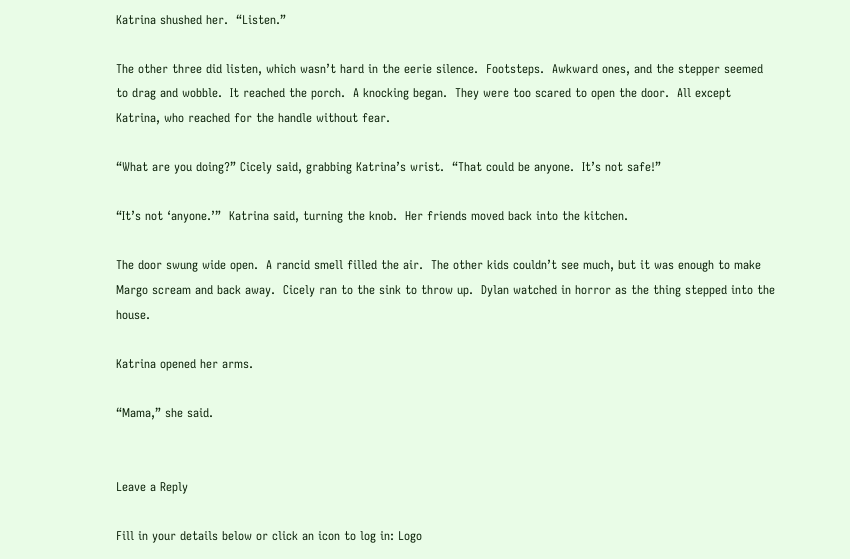Katrina shushed her.  “Listen.”

The other three did listen, which wasn’t hard in the eerie silence.  Footsteps.  Awkward ones, and the stepper seemed to drag and wobble.  It reached the porch.  A knocking began.  They were too scared to open the door.  All except Katrina, who reached for the handle without fear.

“What are you doing?” Cicely said, grabbing Katrina’s wrist.  “That could be anyone.  It’s not safe!”

“It’s not ‘anyone.’”  Katrina said, turning the knob.  Her friends moved back into the kitchen.

The door swung wide open.  A rancid smell filled the air.  The other kids couldn’t see much, but it was enough to make Margo scream and back away.  Cicely ran to the sink to throw up.  Dylan watched in horror as the thing stepped into the house.

Katrina opened her arms.

“Mama,” she said.


Leave a Reply

Fill in your details below or click an icon to log in: Logo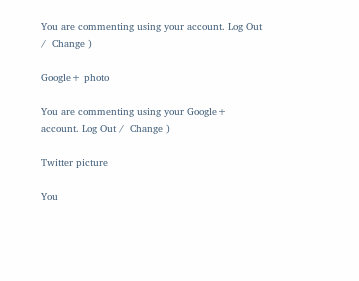You are commenting using your account. Log Out /  Change )

Google+ photo

You are commenting using your Google+ account. Log Out /  Change )

Twitter picture

You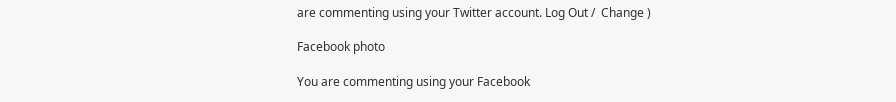are commenting using your Twitter account. Log Out /  Change )

Facebook photo

You are commenting using your Facebook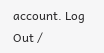account. Log Out /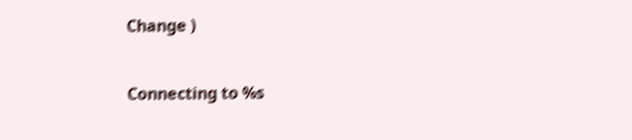Change )


Connecting to %s